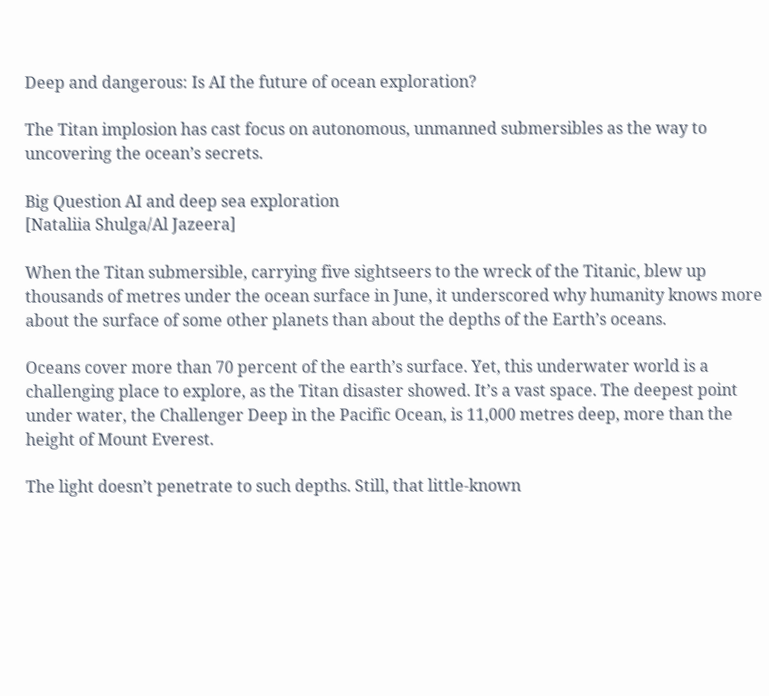Deep and dangerous: Is AI the future of ocean exploration?

The Titan implosion has cast focus on autonomous, unmanned submersibles as the way to uncovering the ocean’s secrets.

Big Question AI and deep sea exploration
[Nataliia Shulga/Al Jazeera]

When the Titan submersible, carrying five sightseers to the wreck of the Titanic, blew up thousands of metres under the ocean surface in June, it underscored why humanity knows more about the surface of some other planets than about the depths of the Earth’s oceans.

Oceans cover more than 70 percent of the earth’s surface. Yet, this underwater world is a challenging place to explore, as the Titan disaster showed. It’s a vast space. The deepest point under water, the Challenger Deep in the Pacific Ocean, is 11,000 metres deep, more than the height of Mount Everest.

The light doesn’t penetrate to such depths. Still, that little-known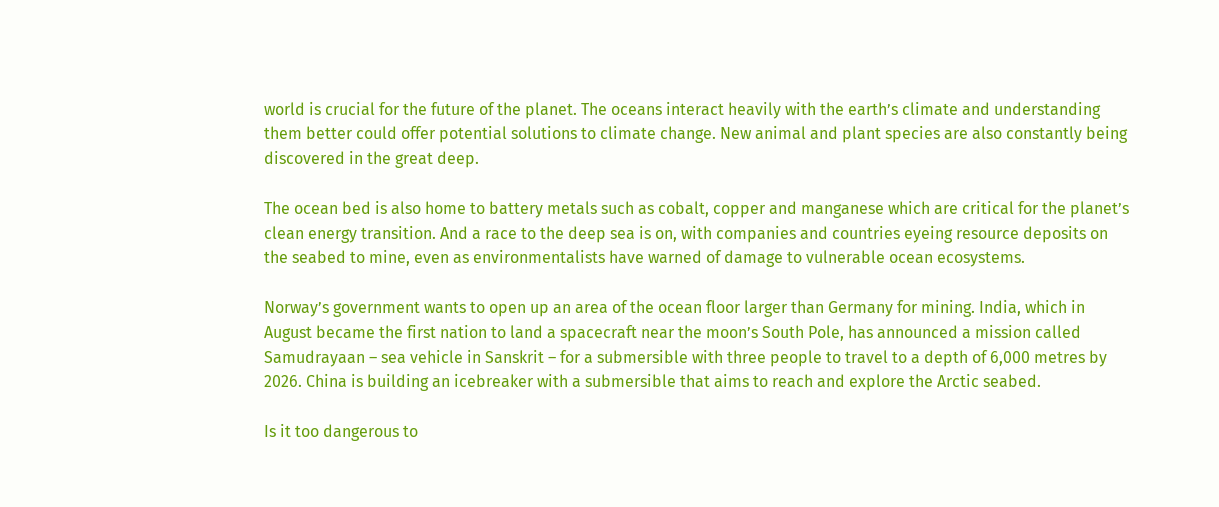world is crucial for the future of the planet. The oceans interact heavily with the earth’s climate and understanding them better could offer potential solutions to climate change. New animal and plant species are also constantly being discovered in the great deep.

The ocean bed is also home to battery metals such as cobalt, copper and manganese which are critical for the planet’s clean energy transition. And a race to the deep sea is on, with companies and countries eyeing resource deposits on the seabed to mine, even as environmentalists have warned of damage to vulnerable ocean ecosystems.

Norway’s government wants to open up an area of the ocean floor larger than Germany for mining. India, which in August became the first nation to land a spacecraft near the moon’s South Pole, has announced a mission called Samudrayaan – sea vehicle in Sanskrit – for a submersible with three people to travel to a depth of 6,000 metres by 2026. China is building an icebreaker with a submersible that aims to reach and explore the Arctic seabed.

Is it too dangerous to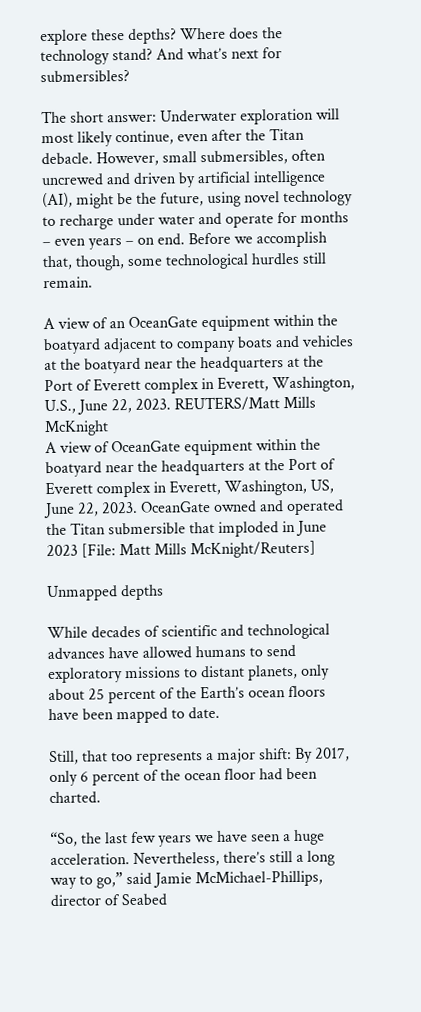explore these depths? Where does the technology stand? And what’s next for submersibles?

The short answer: Underwater exploration will most likely continue, even after the Titan debacle. However, small submersibles, often uncrewed and driven by artificial intelligence (AI), might be the future, using novel technology to recharge under water and operate for months – even years – on end. Before we accomplish that, though, some technological hurdles still remain.

A view of an OceanGate equipment within the boatyard adjacent to company boats and vehicles at the boatyard near the headquarters at the Port of Everett complex in Everett, Washington, U.S., June 22, 2023. REUTERS/Matt Mills McKnight
A view of OceanGate equipment within the boatyard near the headquarters at the Port of Everett complex in Everett, Washington, US, June 22, 2023. OceanGate owned and operated the Titan submersible that imploded in June 2023 [File: Matt Mills McKnight/Reuters]

Unmapped depths

While decades of scientific and technological advances have allowed humans to send exploratory missions to distant planets, only about 25 percent of the Earth’s ocean floors have been mapped to date.

Still, that too represents a major shift: By 2017, only 6 percent of the ocean floor had been charted.

“So, the last few years we have seen a huge acceleration. Nevertheless, there’s still a long way to go,” said Jamie McMichael-Phillips, director of Seabed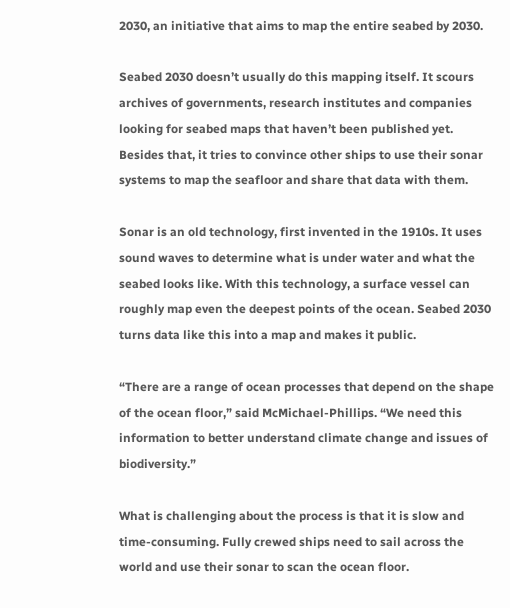2030, an initiative that aims to map the entire seabed by 2030.

Seabed 2030 doesn’t usually do this mapping itself. It scours archives of governments, research institutes and companies looking for seabed maps that haven’t been published yet. Besides that, it tries to convince other ships to use their sonar systems to map the seafloor and share that data with them.

Sonar is an old technology, first invented in the 1910s. It uses sound waves to determine what is under water and what the seabed looks like. With this technology, a surface vessel can roughly map even the deepest points of the ocean. Seabed 2030 turns data like this into a map and makes it public.

“There are a range of ocean processes that depend on the shape of the ocean floor,” said McMichael-Phillips. “We need this information to better understand climate change and issues of biodiversity.”

What is challenging about the process is that it is slow and time-consuming. Fully crewed ships need to sail across the world and use their sonar to scan the ocean floor.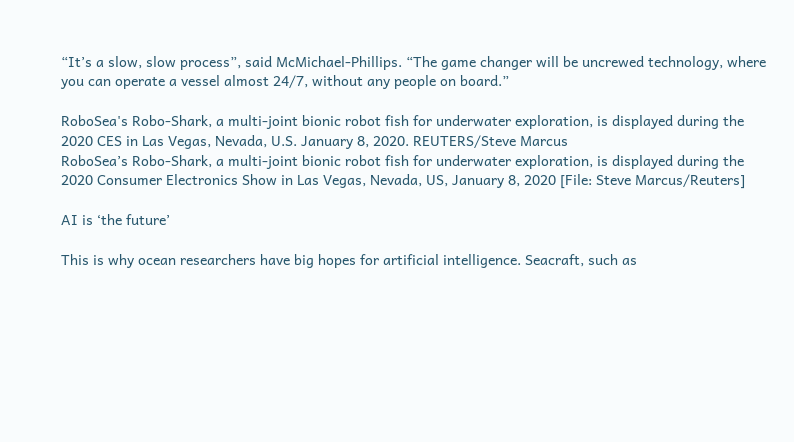“It’s a slow, slow process”, said McMichael-Phillips. “The game changer will be uncrewed technology, where you can operate a vessel almost 24/7, without any people on board.”

RoboSea's Robo-Shark, a multi-joint bionic robot fish for underwater exploration, is displayed during the 2020 CES in Las Vegas, Nevada, U.S. January 8, 2020. REUTERS/Steve Marcus
RoboSea’s Robo-Shark, a multi-joint bionic robot fish for underwater exploration, is displayed during the 2020 Consumer Electronics Show in Las Vegas, Nevada, US, January 8, 2020 [File: Steve Marcus/Reuters]

AI is ‘the future’

This is why ocean researchers have big hopes for artificial intelligence. Seacraft, such as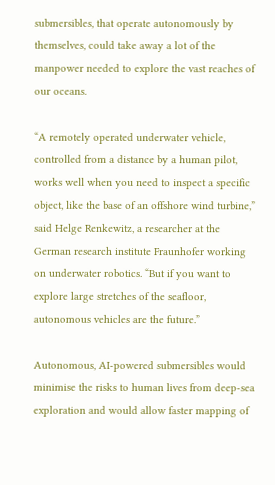submersibles, that operate autonomously by themselves, could take away a lot of the manpower needed to explore the vast reaches of our oceans.

“A remotely operated underwater vehicle, controlled from a distance by a human pilot, works well when you need to inspect a specific object, like the base of an offshore wind turbine,” said Helge Renkewitz, a researcher at the German research institute Fraunhofer working on underwater robotics. “But if you want to explore large stretches of the seafloor, autonomous vehicles are the future.”

Autonomous, AI-powered submersibles would minimise the risks to human lives from deep-sea exploration and would allow faster mapping of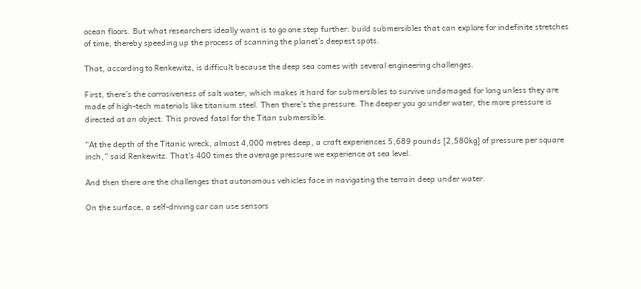ocean floors. But what researchers ideally want is to go one step further: build submersibles that can explore for indefinite stretches of time, thereby speeding up the process of scanning the planet’s deepest spots.

That, according to Renkewitz, is difficult because the deep sea comes with several engineering challenges.

First, there’s the corrosiveness of salt water, which makes it hard for submersibles to survive undamaged for long unless they are made of high-tech materials like titanium steel. Then there’s the pressure. The deeper you go under water, the more pressure is directed at an object. This proved fatal for the Titan submersible.

“At the depth of the Titanic wreck, almost 4,000 metres deep, a craft experiences 5,689 pounds [2,580kg] of pressure per square inch,” said Renkewitz. That’s 400 times the average pressure we experience at sea level.

And then there are the challenges that autonomous vehicles face in navigating the terrain deep under water.

On the surface, a self-driving car can use sensors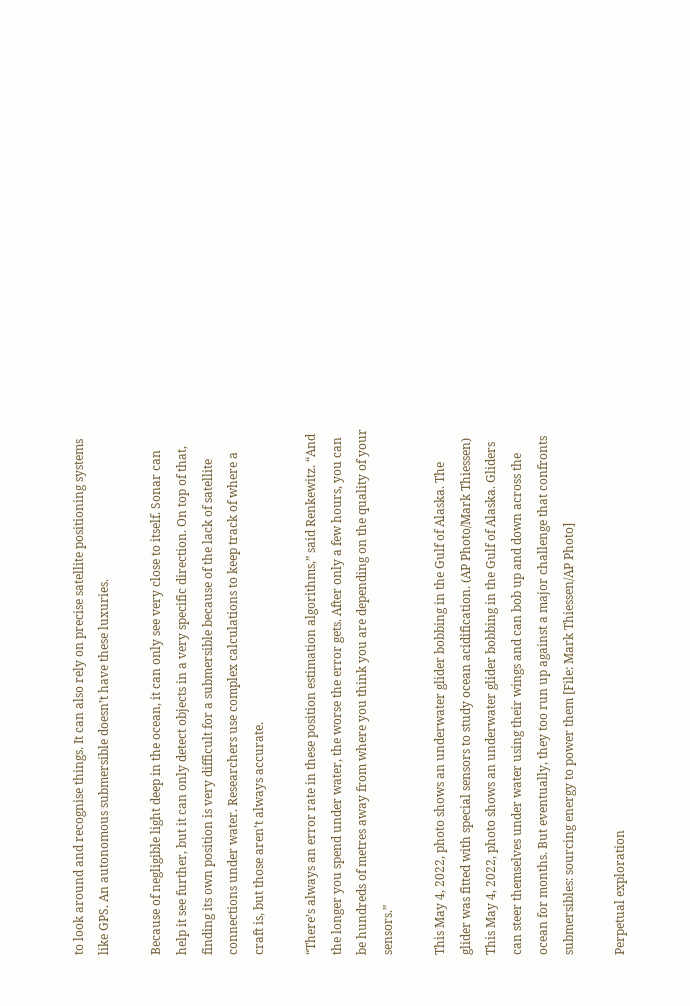to look around and recognise things. It can also rely on precise satellite positioning systems like GPS. An autonomous submersible doesn’t have these luxuries.

Because of negligible light deep in the ocean, it can only see very close to itself. Sonar can help it see further, but it can only detect objects in a very specific direction. On top of that, finding its own position is very difficult for a submersible because of the lack of satellite connections under water. Researchers use complex calculations to keep track of where a craft is, but those aren’t always accurate.

“There’s always an error rate in these position estimation algorithms,” said Renkewitz. “And the longer you spend under water, the worse the error gets. After only a few hours, you can be hundreds of metres away from where you think you are depending on the quality of your sensors.”

This May 4, 2022, photo shows an underwater glider bobbing in the Gulf of Alaska. The glider was fitted with special sensors to study ocean acidification. (AP Photo/Mark Thiessen)
This May 4, 2022, photo shows an underwater glider bobbing in the Gulf of Alaska. Gliders can steer themselves under water using their wings and can bob up and down across the ocean for months. But eventually, they too run up against a major challenge that confronts submersibles: sourcing energy to power them [File: Mark Thiessen/AP Photo]

Perpetual exploration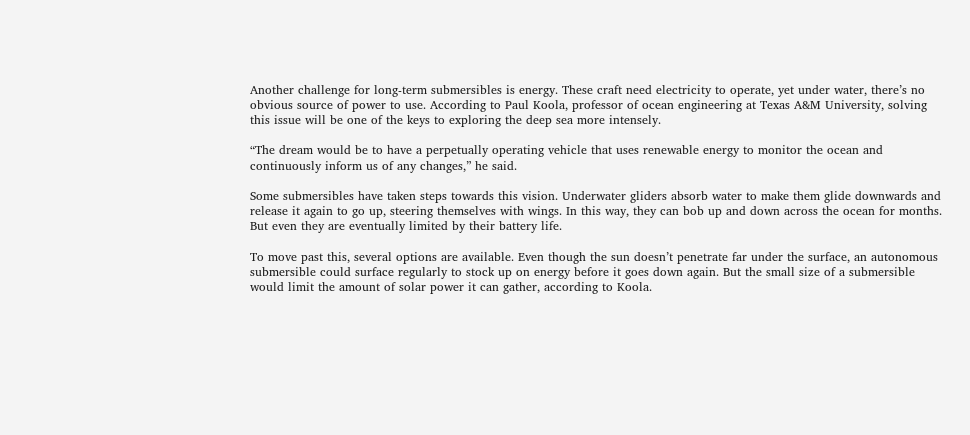Another challenge for long-term submersibles is energy. These craft need electricity to operate, yet under water, there’s no obvious source of power to use. According to Paul Koola, professor of ocean engineering at Texas A&M University, solving this issue will be one of the keys to exploring the deep sea more intensely.

“The dream would be to have a perpetually operating vehicle that uses renewable energy to monitor the ocean and continuously inform us of any changes,” he said.

Some submersibles have taken steps towards this vision. Underwater gliders absorb water to make them glide downwards and release it again to go up, steering themselves with wings. In this way, they can bob up and down across the ocean for months. But even they are eventually limited by their battery life.

To move past this, several options are available. Even though the sun doesn’t penetrate far under the surface, an autonomous submersible could surface regularly to stock up on energy before it goes down again. But the small size of a submersible would limit the amount of solar power it can gather, according to Koola.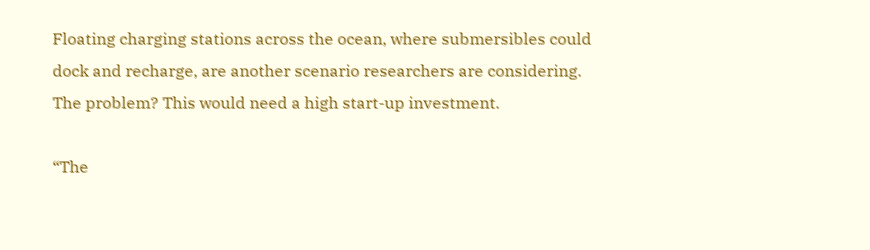Floating charging stations across the ocean, where submersibles could dock and recharge, are another scenario researchers are considering. The problem? This would need a high start-up investment.

“The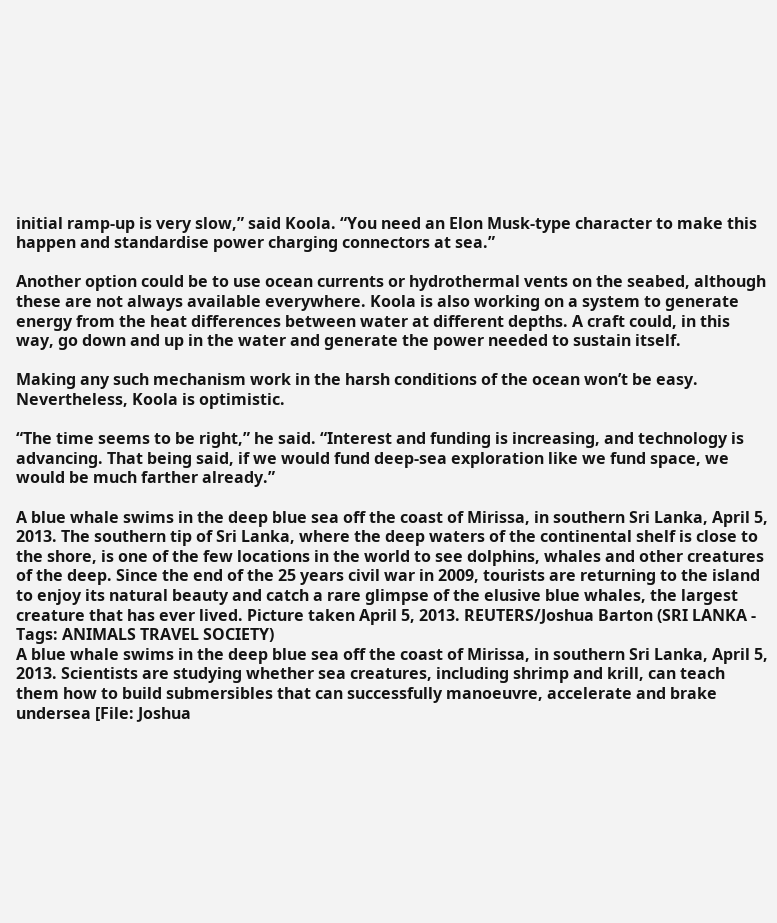initial ramp-up is very slow,” said Koola. “You need an Elon Musk-type character to make this happen and standardise power charging connectors at sea.”

Another option could be to use ocean currents or hydrothermal vents on the seabed, although these are not always available everywhere. Koola is also working on a system to generate energy from the heat differences between water at different depths. A craft could, in this way, go down and up in the water and generate the power needed to sustain itself.

Making any such mechanism work in the harsh conditions of the ocean won’t be easy. Nevertheless, Koola is optimistic.

“The time seems to be right,” he said. “Interest and funding is increasing, and technology is advancing. That being said, if we would fund deep-sea exploration like we fund space, we would be much farther already.”

A blue whale swims in the deep blue sea off the coast of Mirissa, in southern Sri Lanka, April 5, 2013. The southern tip of Sri Lanka, where the deep waters of the continental shelf is close to the shore, is one of the few locations in the world to see dolphins, whales and other creatures of the deep. Since the end of the 25 years civil war in 2009, tourists are returning to the island to enjoy its natural beauty and catch a rare glimpse of the elusive blue whales, the largest creature that has ever lived. Picture taken April 5, 2013. REUTERS/Joshua Barton (SRI LANKA - Tags: ANIMALS TRAVEL SOCIETY)
A blue whale swims in the deep blue sea off the coast of Mirissa, in southern Sri Lanka, April 5, 2013. Scientists are studying whether sea creatures, including shrimp and krill, can teach them how to build submersibles that can successfully manoeuvre, accelerate and brake undersea [File: Joshua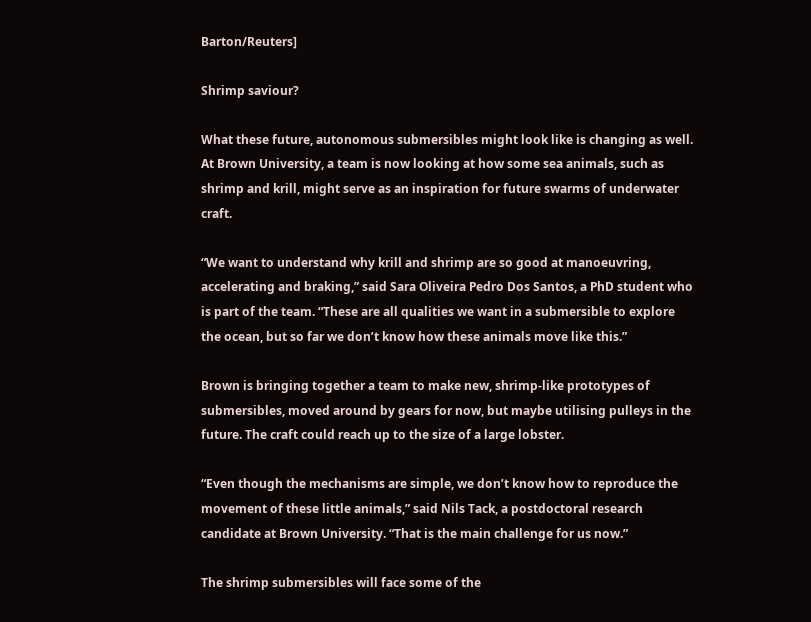Barton/Reuters]

Shrimp saviour?

What these future, autonomous submersibles might look like is changing as well. At Brown University, a team is now looking at how some sea animals, such as shrimp and krill, might serve as an inspiration for future swarms of underwater craft.

“We want to understand why krill and shrimp are so good at manoeuvring, accelerating and braking,” said Sara Oliveira Pedro Dos Santos, a PhD student who is part of the team. “These are all qualities we want in a submersible to explore the ocean, but so far we don’t know how these animals move like this.”

Brown is bringing together a team to make new, shrimp-like prototypes of submersibles, moved around by gears for now, but maybe utilising pulleys in the future. The craft could reach up to the size of a large lobster.

“Even though the mechanisms are simple, we don’t know how to reproduce the movement of these little animals,” said Nils Tack, a postdoctoral research candidate at Brown University. “That is the main challenge for us now.”

The shrimp submersibles will face some of the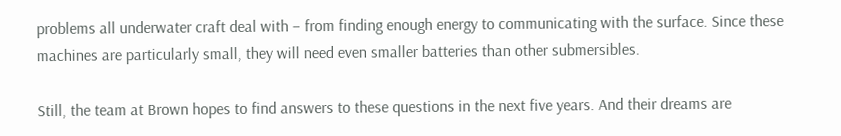problems all underwater craft deal with – from finding enough energy to communicating with the surface. Since these machines are particularly small, they will need even smaller batteries than other submersibles.

Still, the team at Brown hopes to find answers to these questions in the next five years. And their dreams are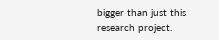bigger than just this research project.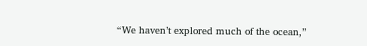“We haven’t explored much of the ocean,”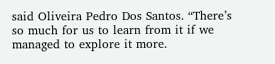said Oliveira Pedro Dos Santos. “There’s so much for us to learn from it if we managed to explore it more.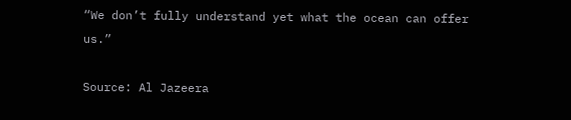“We don’t fully understand yet what the ocean can offer us.”

Source: Al Jazeera